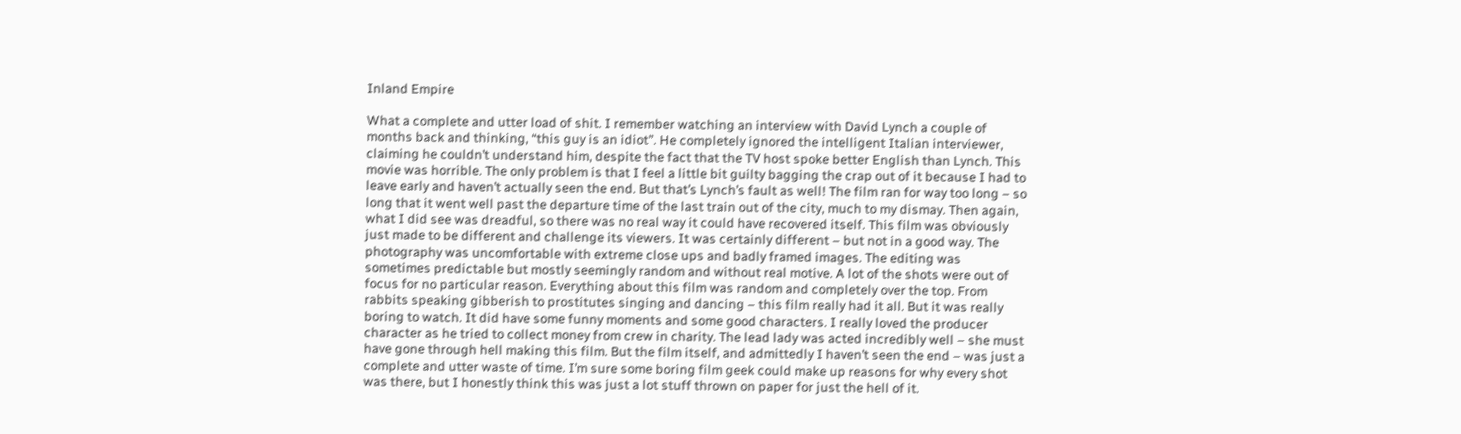Inland Empire

What a complete and utter load of shit. I remember watching an interview with David Lynch a couple of months back and thinking, “this guy is an idiot”. He completely ignored the intelligent Italian interviewer, claiming he couldn’t understand him, despite the fact that the TV host spoke better English than Lynch. This movie was horrible. The only problem is that I feel a little bit guilty bagging the crap out of it because I had to leave early and haven’t actually seen the end. But that’s Lynch’s fault as well! The film ran for way too long – so long that it went well past the departure time of the last train out of the city, much to my dismay. Then again, what I did see was dreadful, so there was no real way it could have recovered itself. This film was obviously just made to be different and challenge its viewers. It was certainly different – but not in a good way. The photography was uncomfortable with extreme close ups and badly framed images. The editing was sometimes predictable but mostly seemingly random and without real motive. A lot of the shots were out of focus for no particular reason. Everything about this film was random and completely over the top. From rabbits speaking gibberish to prostitutes singing and dancing – this film really had it all. But it was really boring to watch. It did have some funny moments and some good characters. I really loved the producer character as he tried to collect money from crew in charity. The lead lady was acted incredibly well – she must have gone through hell making this film. But the film itself, and admittedly I haven’t seen the end – was just a complete and utter waste of time. I’m sure some boring film geek could make up reasons for why every shot was there, but I honestly think this was just a lot stuff thrown on paper for just the hell of it.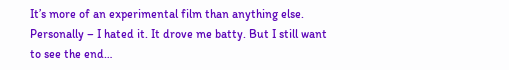It’s more of an experimental film than anything else. Personally – I hated it. It drove me batty. But I still want to see the end…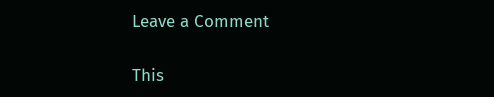Leave a Comment

This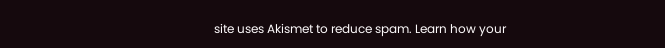site uses Akismet to reduce spam. Learn how your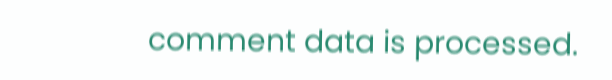comment data is processed.